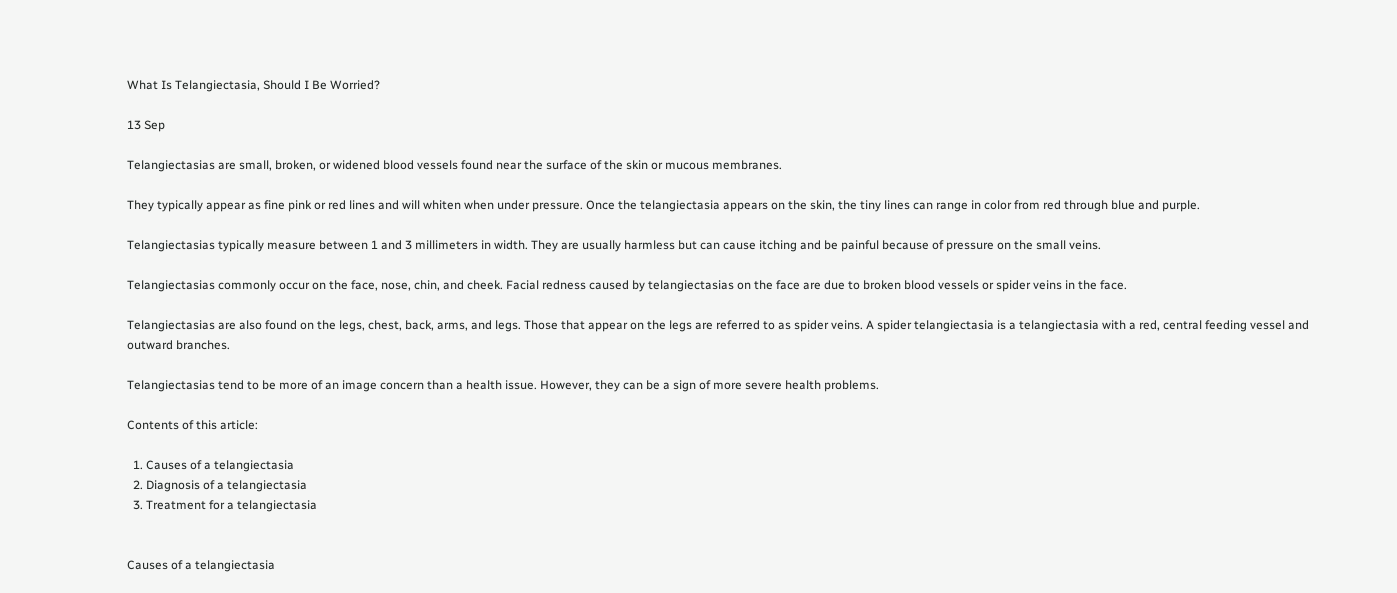What Is Telangiectasia, Should I Be Worried?

13 Sep

Telangiectasias are small, broken, or widened blood vessels found near the surface of the skin or mucous membranes.

They typically appear as fine pink or red lines and will whiten when under pressure. Once the telangiectasia appears on the skin, the tiny lines can range in color from red through blue and purple.

Telangiectasias typically measure between 1 and 3 millimeters in width. They are usually harmless but can cause itching and be painful because of pressure on the small veins.

Telangiectasias commonly occur on the face, nose, chin, and cheek. Facial redness caused by telangiectasias on the face are due to broken blood vessels or spider veins in the face.

Telangiectasias are also found on the legs, chest, back, arms, and legs. Those that appear on the legs are referred to as spider veins. A spider telangiectasia is a telangiectasia with a red, central feeding vessel and outward branches.

Telangiectasias tend to be more of an image concern than a health issue. However, they can be a sign of more severe health problems.

Contents of this article:

  1. Causes of a telangiectasia
  2. Diagnosis of a telangiectasia
  3. Treatment for a telangiectasia


Causes of a telangiectasia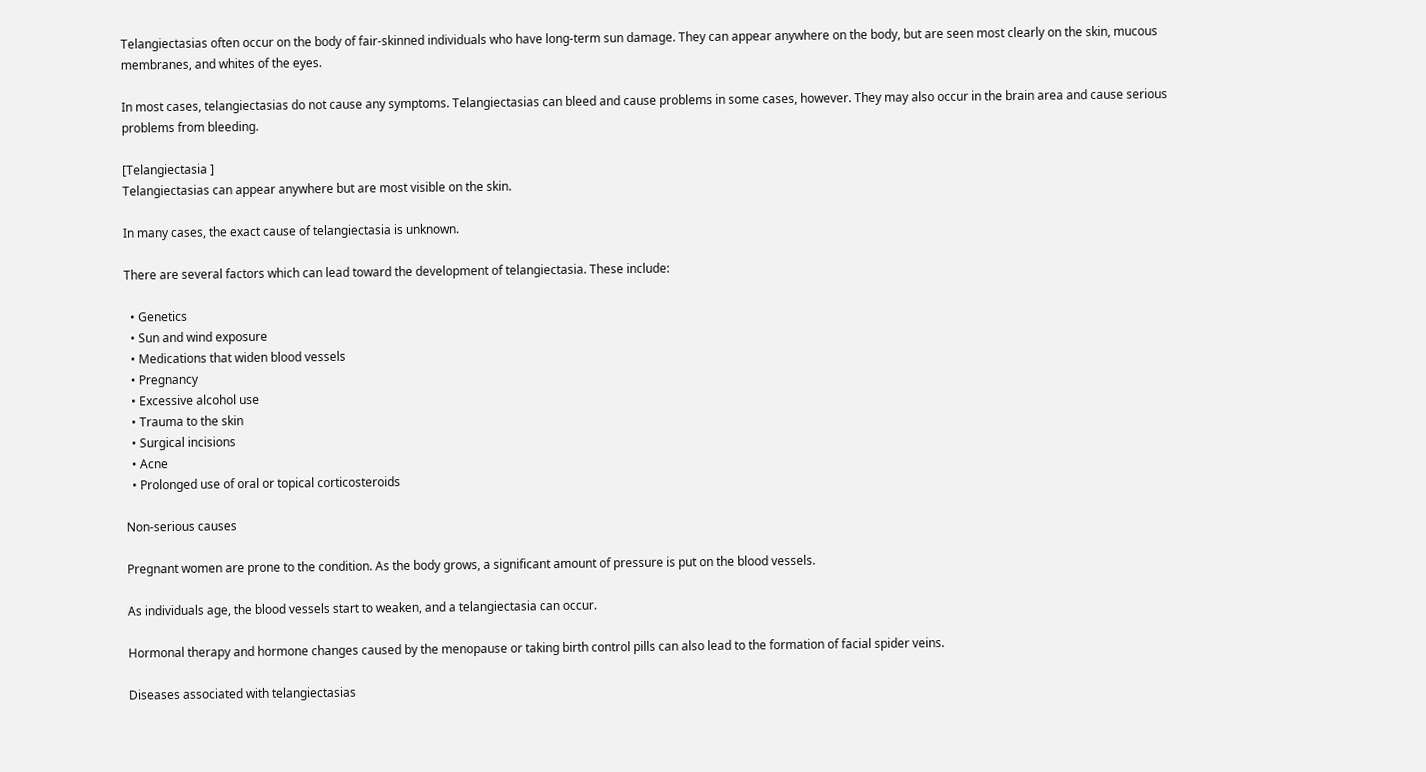Telangiectasias often occur on the body of fair-skinned individuals who have long-term sun damage. They can appear anywhere on the body, but are seen most clearly on the skin, mucous membranes, and whites of the eyes.

In most cases, telangiectasias do not cause any symptoms. Telangiectasias can bleed and cause problems in some cases, however. They may also occur in the brain area and cause serious problems from bleeding.

[Telangiectasia ]
Telangiectasias can appear anywhere but are most visible on the skin.

In many cases, the exact cause of telangiectasia is unknown.

There are several factors which can lead toward the development of telangiectasia. These include:

  • Genetics
  • Sun and wind exposure
  • Medications that widen blood vessels
  • Pregnancy
  • Excessive alcohol use
  • Trauma to the skin
  • Surgical incisions
  • Acne
  • Prolonged use of oral or topical corticosteroids

Non-serious causes

Pregnant women are prone to the condition. As the body grows, a significant amount of pressure is put on the blood vessels.

As individuals age, the blood vessels start to weaken, and a telangiectasia can occur.

Hormonal therapy and hormone changes caused by the menopause or taking birth control pills can also lead to the formation of facial spider veins.

Diseases associated with telangiectasias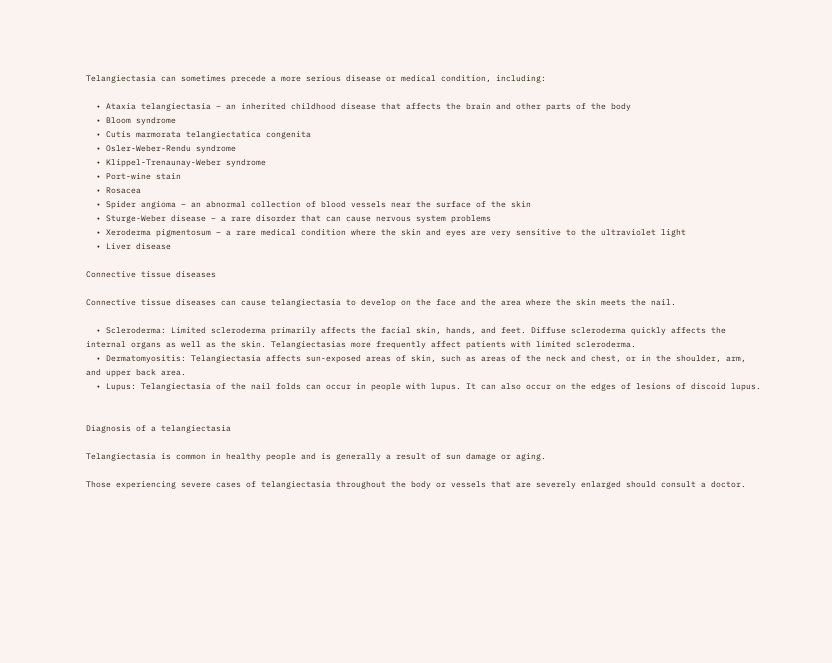Telangiectasia can sometimes precede a more serious disease or medical condition, including:

  • Ataxia telangiectasia – an inherited childhood disease that affects the brain and other parts of the body
  • Bloom syndrome
  • Cutis marmorata telangiectatica congenita
  • Osler-Weber-Rendu syndrome
  • Klippel-Trenaunay-Weber syndrome
  • Port-wine stain
  • Rosacea
  • Spider angioma – an abnormal collection of blood vessels near the surface of the skin
  • Sturge-Weber disease – a rare disorder that can cause nervous system problems
  • Xeroderma pigmentosum – a rare medical condition where the skin and eyes are very sensitive to the ultraviolet light
  • Liver disease

Connective tissue diseases

Connective tissue diseases can cause telangiectasia to develop on the face and the area where the skin meets the nail.

  • Scleroderma: Limited scleroderma primarily affects the facial skin, hands, and feet. Diffuse scleroderma quickly affects the internal organs as well as the skin. Telangiectasias more frequently affect patients with limited scleroderma.
  • Dermatomyositis: Telangiectasia affects sun-exposed areas of skin, such as areas of the neck and chest, or in the shoulder, arm, and upper back area.
  • Lupus: Telangiectasia of the nail folds can occur in people with lupus. It can also occur on the edges of lesions of discoid lupus.


Diagnosis of a telangiectasia

Telangiectasia is common in healthy people and is generally a result of sun damage or aging.

Those experiencing severe cases of telangiectasia throughout the body or vessels that are severely enlarged should consult a doctor.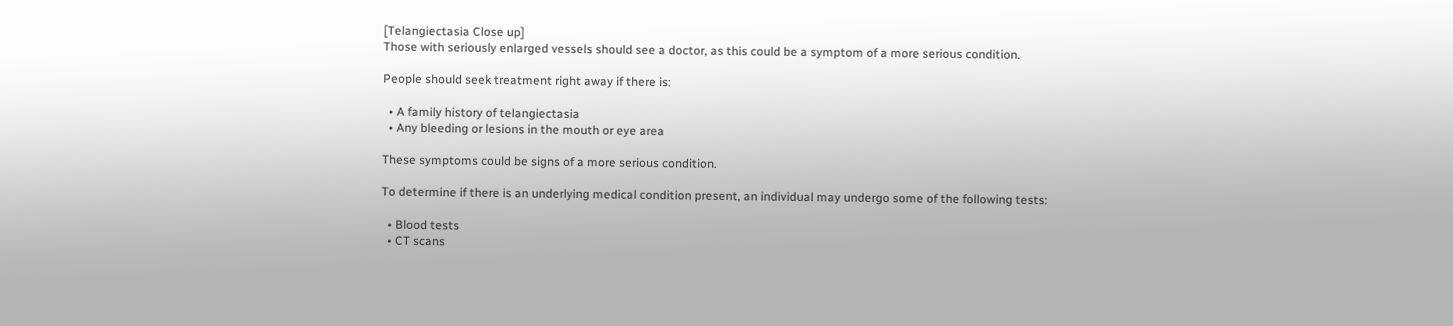[Telangiectasia Close up]
Those with seriously enlarged vessels should see a doctor, as this could be a symptom of a more serious condition.

People should seek treatment right away if there is:

  • A family history of telangiectasia
  • Any bleeding or lesions in the mouth or eye area

These symptoms could be signs of a more serious condition.

To determine if there is an underlying medical condition present, an individual may undergo some of the following tests:

  • Blood tests
  • CT scans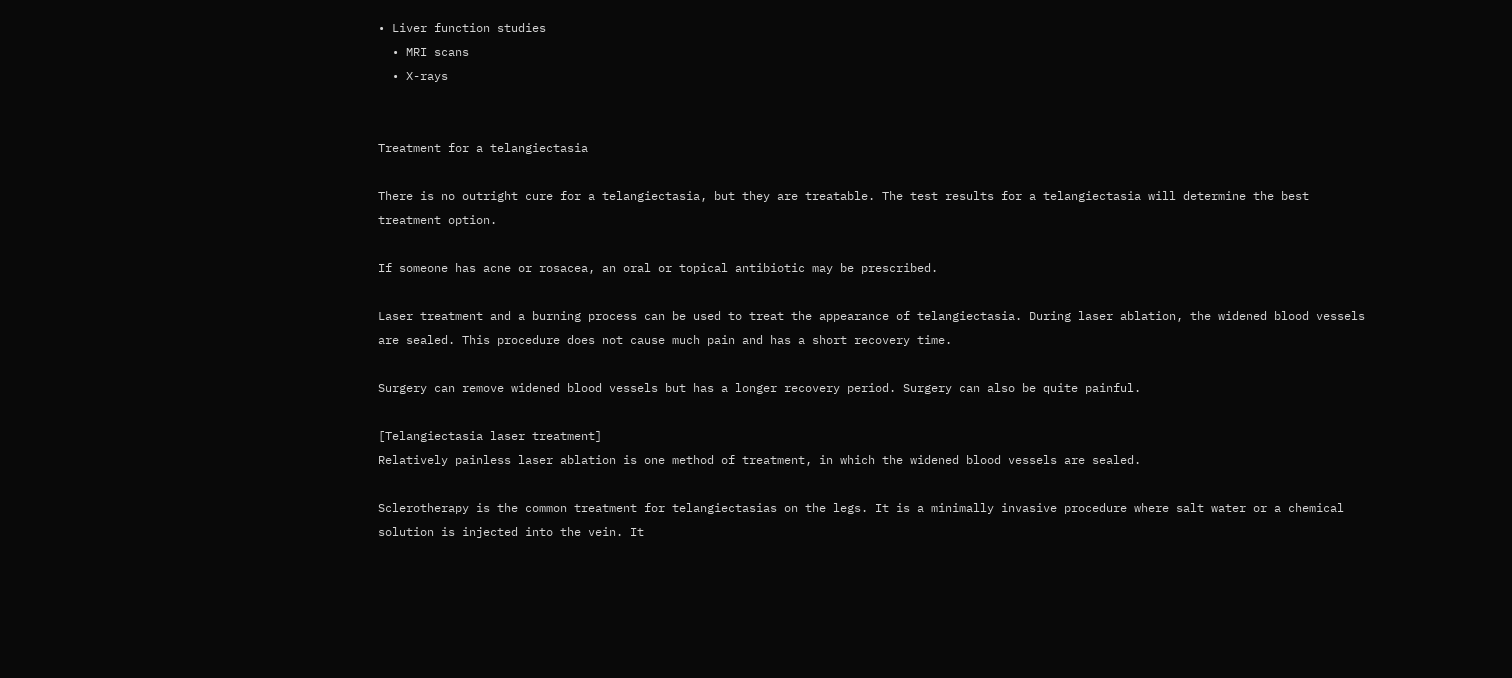• Liver function studies
  • MRI scans
  • X-rays


Treatment for a telangiectasia

There is no outright cure for a telangiectasia, but they are treatable. The test results for a telangiectasia will determine the best treatment option.

If someone has acne or rosacea, an oral or topical antibiotic may be prescribed.

Laser treatment and a burning process can be used to treat the appearance of telangiectasia. During laser ablation, the widened blood vessels are sealed. This procedure does not cause much pain and has a short recovery time.

Surgery can remove widened blood vessels but has a longer recovery period. Surgery can also be quite painful.

[Telangiectasia laser treatment]
Relatively painless laser ablation is one method of treatment, in which the widened blood vessels are sealed.

Sclerotherapy is the common treatment for telangiectasias on the legs. It is a minimally invasive procedure where salt water or a chemical solution is injected into the vein. It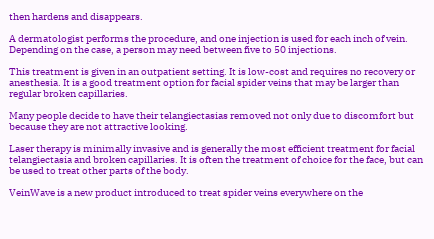then hardens and disappears.

A dermatologist performs the procedure, and one injection is used for each inch of vein. Depending on the case, a person may need between five to 50 injections.

This treatment is given in an outpatient setting. It is low-cost and requires no recovery or anesthesia. It is a good treatment option for facial spider veins that may be larger than regular broken capillaries.

Many people decide to have their telangiectasias removed not only due to discomfort but because they are not attractive looking.

Laser therapy is minimally invasive and is generally the most efficient treatment for facial telangiectasia and broken capillaries. It is often the treatment of choice for the face, but can be used to treat other parts of the body.

VeinWave is a new product introduced to treat spider veins everywhere on the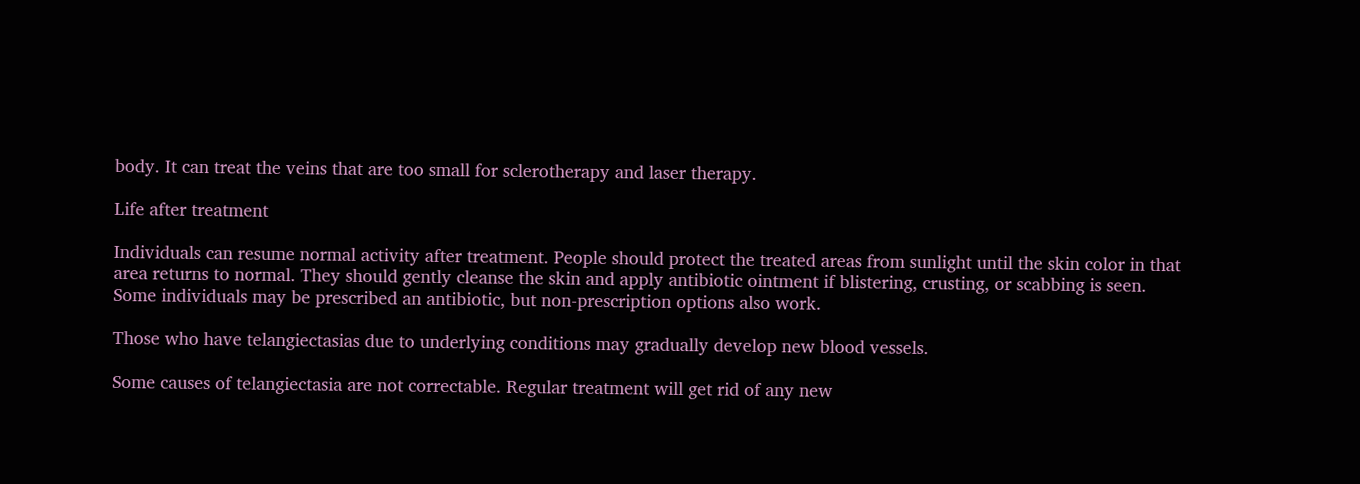body. It can treat the veins that are too small for sclerotherapy and laser therapy.

Life after treatment

Individuals can resume normal activity after treatment. People should protect the treated areas from sunlight until the skin color in that area returns to normal. They should gently cleanse the skin and apply antibiotic ointment if blistering, crusting, or scabbing is seen. Some individuals may be prescribed an antibiotic, but non-prescription options also work.

Those who have telangiectasias due to underlying conditions may gradually develop new blood vessels.

Some causes of telangiectasia are not correctable. Regular treatment will get rid of any new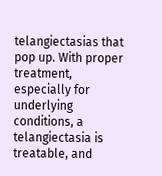telangiectasias that pop up. With proper treatment, especially for underlying conditions, a telangiectasia is treatable, and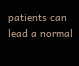patients can lead a normal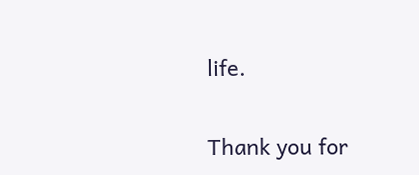life.

Thank you for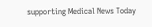supporting Medical News Today